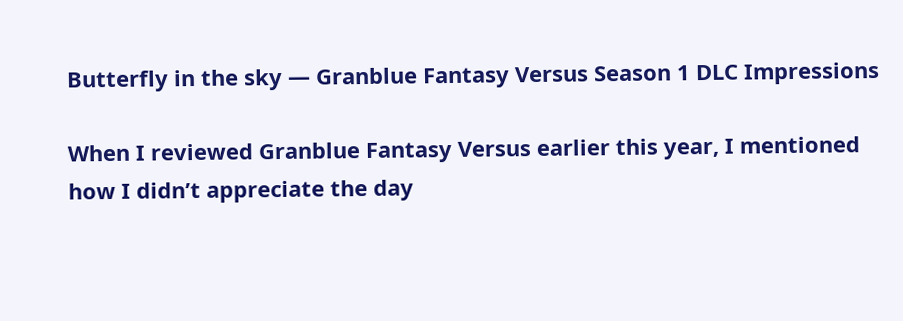Butterfly in the sky — Granblue Fantasy Versus Season 1 DLC Impressions

When I reviewed Granblue Fantasy Versus earlier this year, I mentioned how I didn’t appreciate the day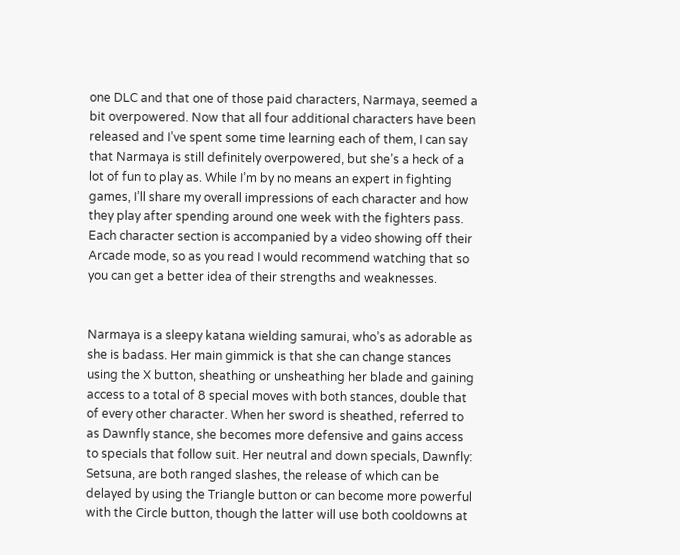one DLC and that one of those paid characters, Narmaya, seemed a bit overpowered. Now that all four additional characters have been released and I’ve spent some time learning each of them, I can say that Narmaya is still definitely overpowered, but she’s a heck of a lot of fun to play as. While I’m by no means an expert in fighting games, I’ll share my overall impressions of each character and how they play after spending around one week with the fighters pass. Each character section is accompanied by a video showing off their Arcade mode, so as you read I would recommend watching that so you can get a better idea of their strengths and weaknesses.


Narmaya is a sleepy katana wielding samurai, who’s as adorable as she is badass. Her main gimmick is that she can change stances using the X button, sheathing or unsheathing her blade and gaining access to a total of 8 special moves with both stances, double that of every other character. When her sword is sheathed, referred to as Dawnfly stance, she becomes more defensive and gains access to specials that follow suit. Her neutral and down specials, Dawnfly: Setsuna, are both ranged slashes, the release of which can be delayed by using the Triangle button or can become more powerful with the Circle button, though the latter will use both cooldowns at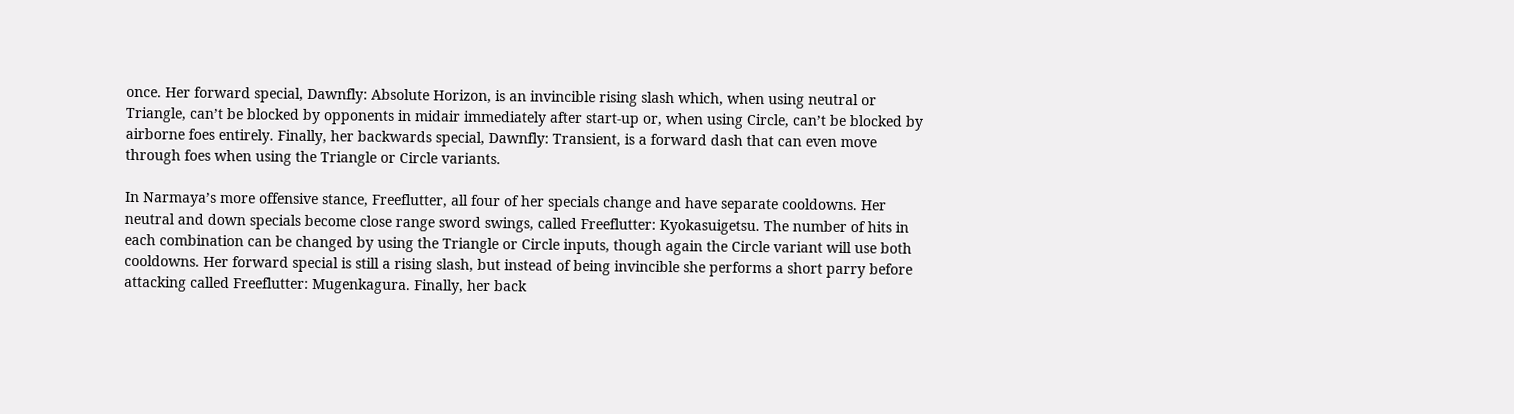once. Her forward special, Dawnfly: Absolute Horizon, is an invincible rising slash which, when using neutral or Triangle, can’t be blocked by opponents in midair immediately after start-up or, when using Circle, can’t be blocked by airborne foes entirely. Finally, her backwards special, Dawnfly: Transient, is a forward dash that can even move through foes when using the Triangle or Circle variants.

In Narmaya’s more offensive stance, Freeflutter, all four of her specials change and have separate cooldowns. Her neutral and down specials become close range sword swings, called Freeflutter: Kyokasuigetsu. The number of hits in each combination can be changed by using the Triangle or Circle inputs, though again the Circle variant will use both cooldowns. Her forward special is still a rising slash, but instead of being invincible she performs a short parry before attacking called Freeflutter: Mugenkagura. Finally, her back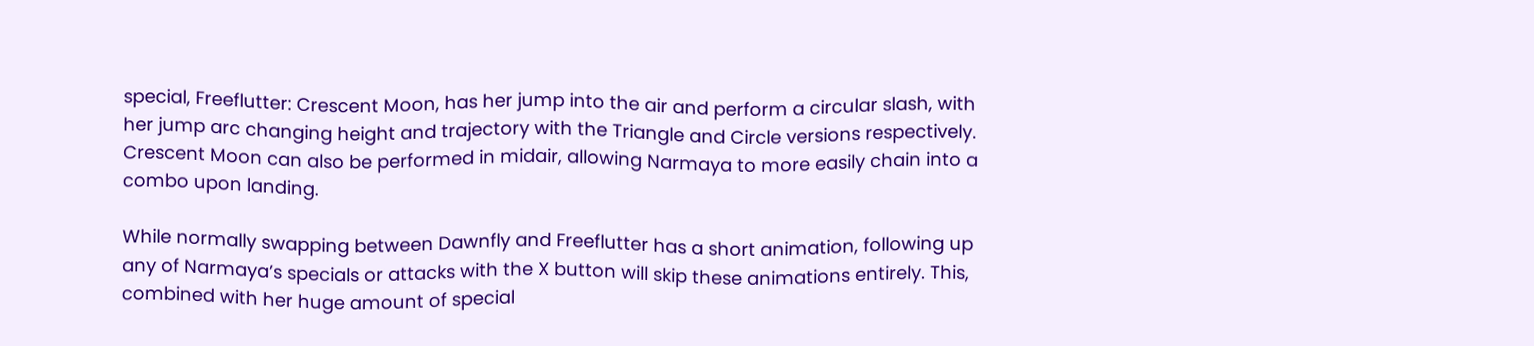special, Freeflutter: Crescent Moon, has her jump into the air and perform a circular slash, with her jump arc changing height and trajectory with the Triangle and Circle versions respectively. Crescent Moon can also be performed in midair, allowing Narmaya to more easily chain into a combo upon landing.

While normally swapping between Dawnfly and Freeflutter has a short animation, following up any of Narmaya’s specials or attacks with the X button will skip these animations entirely. This, combined with her huge amount of special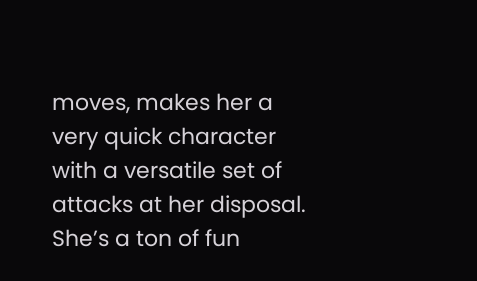moves, makes her a very quick character with a versatile set of attacks at her disposal. She’s a ton of fun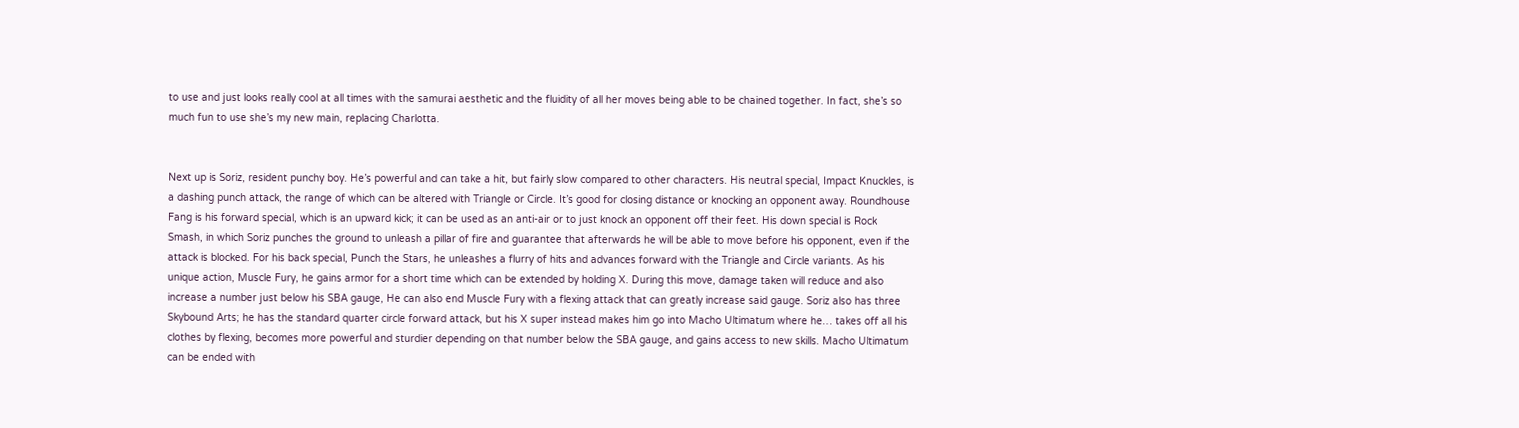to use and just looks really cool at all times with the samurai aesthetic and the fluidity of all her moves being able to be chained together. In fact, she’s so much fun to use she’s my new main, replacing Charlotta.


Next up is Soriz, resident punchy boy. He’s powerful and can take a hit, but fairly slow compared to other characters. His neutral special, Impact Knuckles, is a dashing punch attack, the range of which can be altered with Triangle or Circle. It’s good for closing distance or knocking an opponent away. Roundhouse Fang is his forward special, which is an upward kick; it can be used as an anti-air or to just knock an opponent off their feet. His down special is Rock Smash, in which Soriz punches the ground to unleash a pillar of fire and guarantee that afterwards he will be able to move before his opponent, even if the attack is blocked. For his back special, Punch the Stars, he unleashes a flurry of hits and advances forward with the Triangle and Circle variants. As his unique action, Muscle Fury, he gains armor for a short time which can be extended by holding X. During this move, damage taken will reduce and also increase a number just below his SBA gauge, He can also end Muscle Fury with a flexing attack that can greatly increase said gauge. Soriz also has three Skybound Arts; he has the standard quarter circle forward attack, but his X super instead makes him go into Macho Ultimatum where he… takes off all his clothes by flexing, becomes more powerful and sturdier depending on that number below the SBA gauge, and gains access to new skills. Macho Ultimatum can be ended with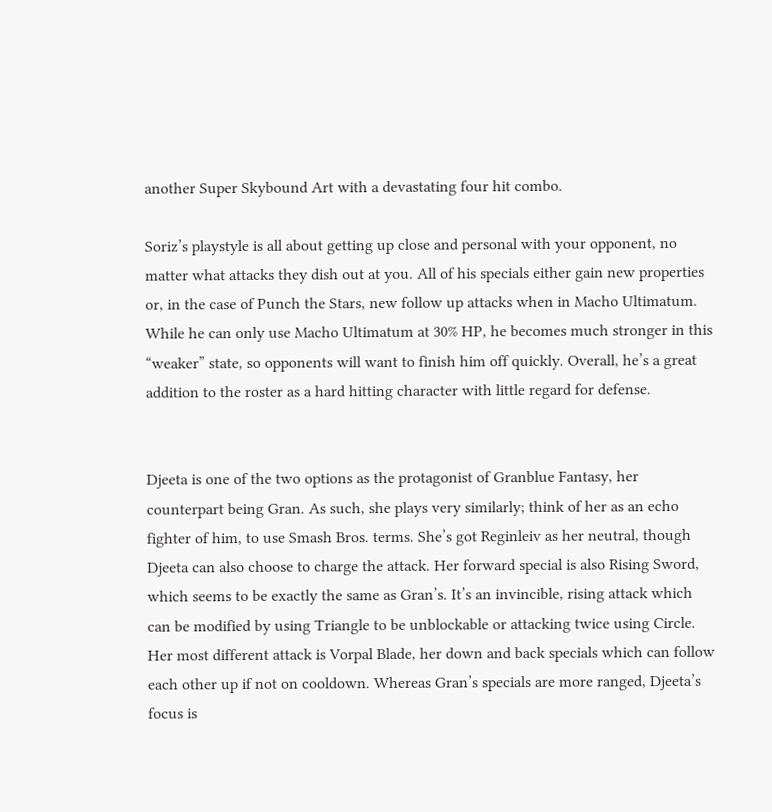another Super Skybound Art with a devastating four hit combo.

Soriz’s playstyle is all about getting up close and personal with your opponent, no matter what attacks they dish out at you. All of his specials either gain new properties or, in the case of Punch the Stars, new follow up attacks when in Macho Ultimatum. While he can only use Macho Ultimatum at 30% HP, he becomes much stronger in this “weaker” state, so opponents will want to finish him off quickly. Overall, he’s a great addition to the roster as a hard hitting character with little regard for defense.


Djeeta is one of the two options as the protagonist of Granblue Fantasy, her counterpart being Gran. As such, she plays very similarly; think of her as an echo fighter of him, to use Smash Bros. terms. She’s got Reginleiv as her neutral, though Djeeta can also choose to charge the attack. Her forward special is also Rising Sword, which seems to be exactly the same as Gran’s. It’s an invincible, rising attack which can be modified by using Triangle to be unblockable or attacking twice using Circle. Her most different attack is Vorpal Blade, her down and back specials which can follow each other up if not on cooldown. Whereas Gran’s specials are more ranged, Djeeta’s focus is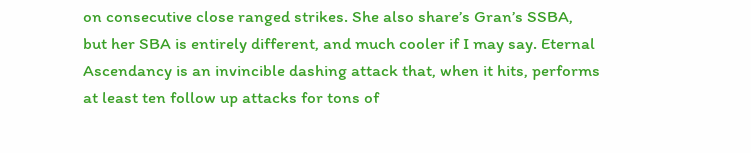on consecutive close ranged strikes. She also share’s Gran’s SSBA, but her SBA is entirely different, and much cooler if I may say. Eternal Ascendancy is an invincible dashing attack that, when it hits, performs at least ten follow up attacks for tons of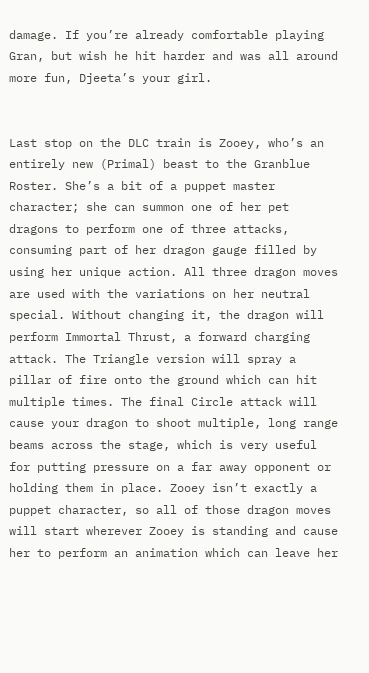damage. If you’re already comfortable playing Gran, but wish he hit harder and was all around more fun, Djeeta’s your girl.


Last stop on the DLC train is Zooey, who’s an entirely new (Primal) beast to the Granblue Roster. She’s a bit of a puppet master character; she can summon one of her pet dragons to perform one of three attacks, consuming part of her dragon gauge filled by using her unique action. All three dragon moves are used with the variations on her neutral special. Without changing it, the dragon will perform Immortal Thrust, a forward charging attack. The Triangle version will spray a pillar of fire onto the ground which can hit multiple times. The final Circle attack will cause your dragon to shoot multiple, long range beams across the stage, which is very useful for putting pressure on a far away opponent or holding them in place. Zooey isn’t exactly a puppet character, so all of those dragon moves will start wherever Zooey is standing and cause her to perform an animation which can leave her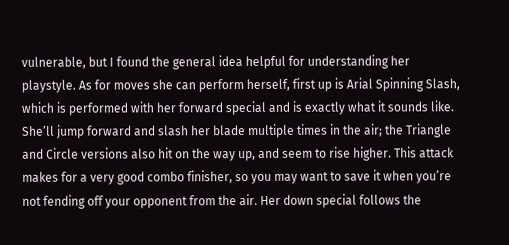vulnerable, but I found the general idea helpful for understanding her playstyle. As for moves she can perform herself, first up is Arial Spinning Slash, which is performed with her forward special and is exactly what it sounds like. She’ll jump forward and slash her blade multiple times in the air; the Triangle and Circle versions also hit on the way up, and seem to rise higher. This attack makes for a very good combo finisher, so you may want to save it when you’re not fending off your opponent from the air. Her down special follows the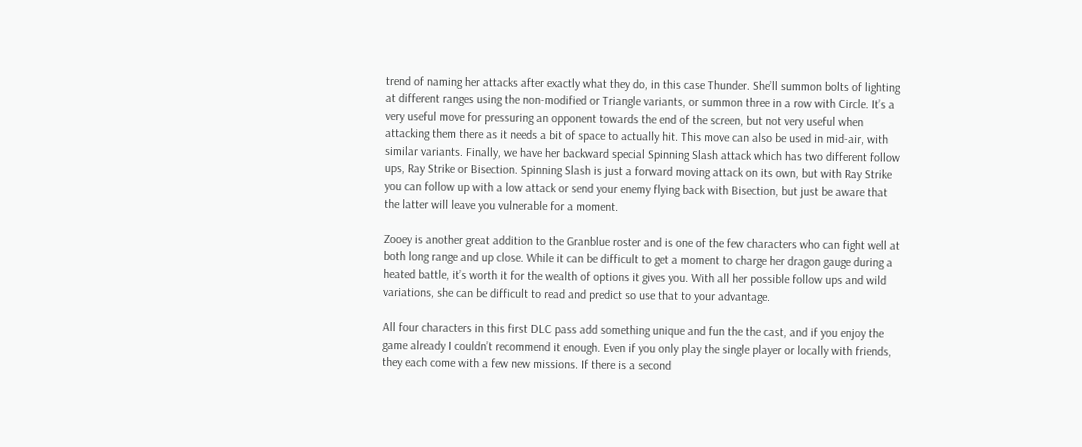trend of naming her attacks after exactly what they do, in this case Thunder. She’ll summon bolts of lighting at different ranges using the non-modified or Triangle variants, or summon three in a row with Circle. It’s a very useful move for pressuring an opponent towards the end of the screen, but not very useful when attacking them there as it needs a bit of space to actually hit. This move can also be used in mid-air, with similar variants. Finally, we have her backward special Spinning Slash attack which has two different follow ups, Ray Strike or Bisection. Spinning Slash is just a forward moving attack on its own, but with Ray Strike you can follow up with a low attack or send your enemy flying back with Bisection, but just be aware that the latter will leave you vulnerable for a moment.

Zooey is another great addition to the Granblue roster and is one of the few characters who can fight well at both long range and up close. While it can be difficult to get a moment to charge her dragon gauge during a heated battle, it’s worth it for the wealth of options it gives you. With all her possible follow ups and wild variations, she can be difficult to read and predict so use that to your advantage.

All four characters in this first DLC pass add something unique and fun the the cast, and if you enjoy the game already I couldn’t recommend it enough. Even if you only play the single player or locally with friends, they each come with a few new missions. If there is a second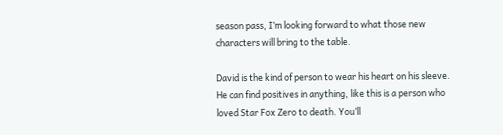season pass, I’m looking forward to what those new characters will bring to the table.

David is the kind of person to wear his heart on his sleeve. He can find positives in anything, like this is a person who loved Star Fox Zero to death. You’ll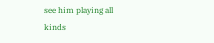see him playing all kinds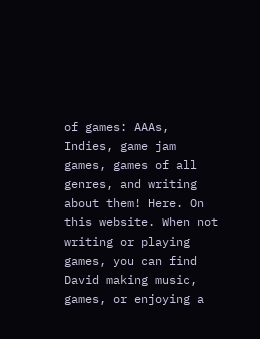of games: AAAs, Indies, game jam games, games of all genres, and writing about them! Here. On this website. When not writing or playing games, you can find David making music, games, or enjoying a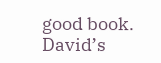good book. David’s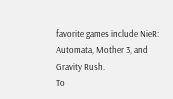favorite games include NieR: Automata, Mother 3, and Gravity Rush.
To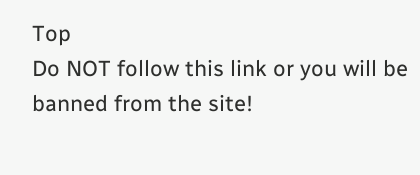Top
Do NOT follow this link or you will be banned from the site!